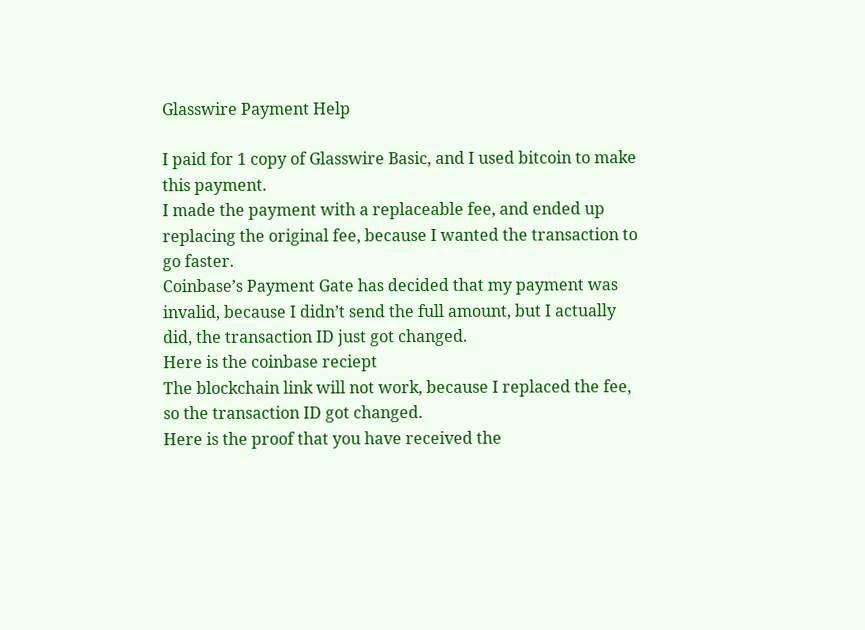Glasswire Payment Help

I paid for 1 copy of Glasswire Basic, and I used bitcoin to make this payment.
I made the payment with a replaceable fee, and ended up replacing the original fee, because I wanted the transaction to go faster.
Coinbase’s Payment Gate has decided that my payment was invalid, because I didn’t send the full amount, but I actually did, the transaction ID just got changed.
Here is the coinbase reciept
The blockchain link will not work, because I replaced the fee, so the transaction ID got changed.
Here is the proof that you have received the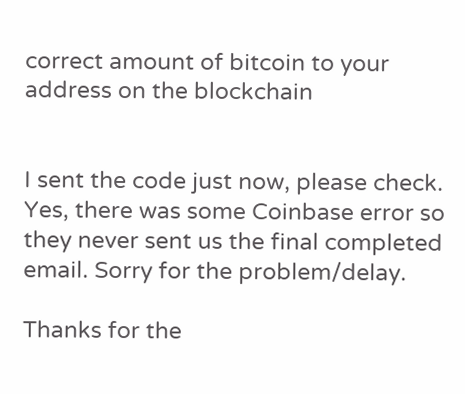correct amount of bitcoin to your address on the blockchain


I sent the code just now, please check. Yes, there was some Coinbase error so they never sent us the final completed email. Sorry for the problem/delay.

Thanks for the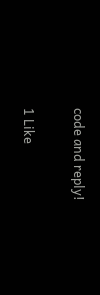code and reply!

1 Like